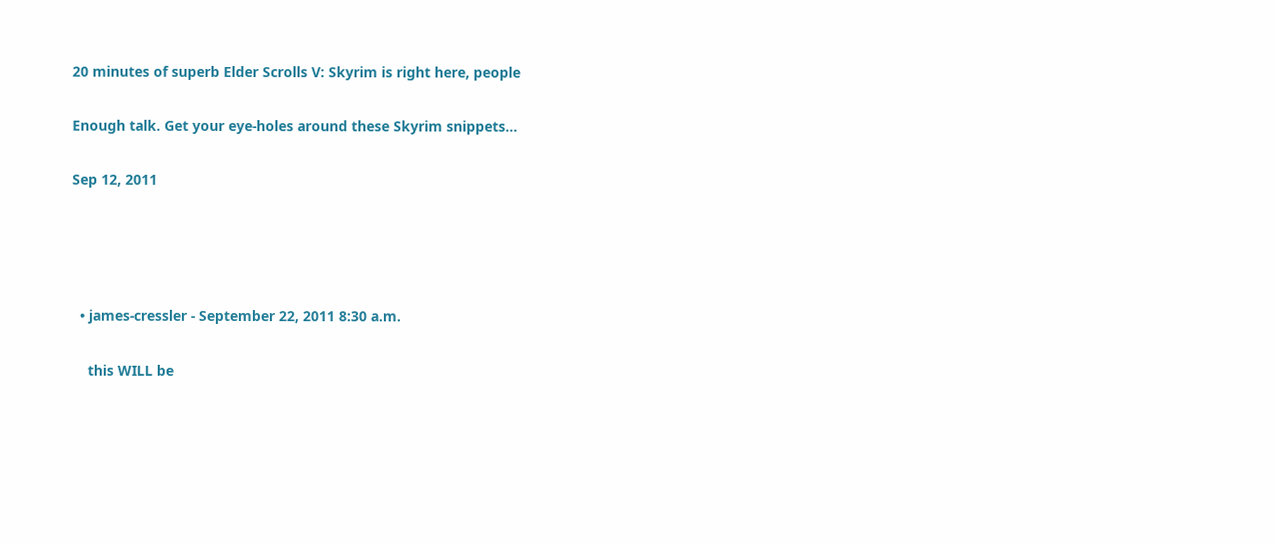20 minutes of superb Elder Scrolls V: Skyrim is right here, people

Enough talk. Get your eye-holes around these Skyrim snippets...

Sep 12, 2011




  • james-cressler - September 22, 2011 8:30 a.m.

    this WILL be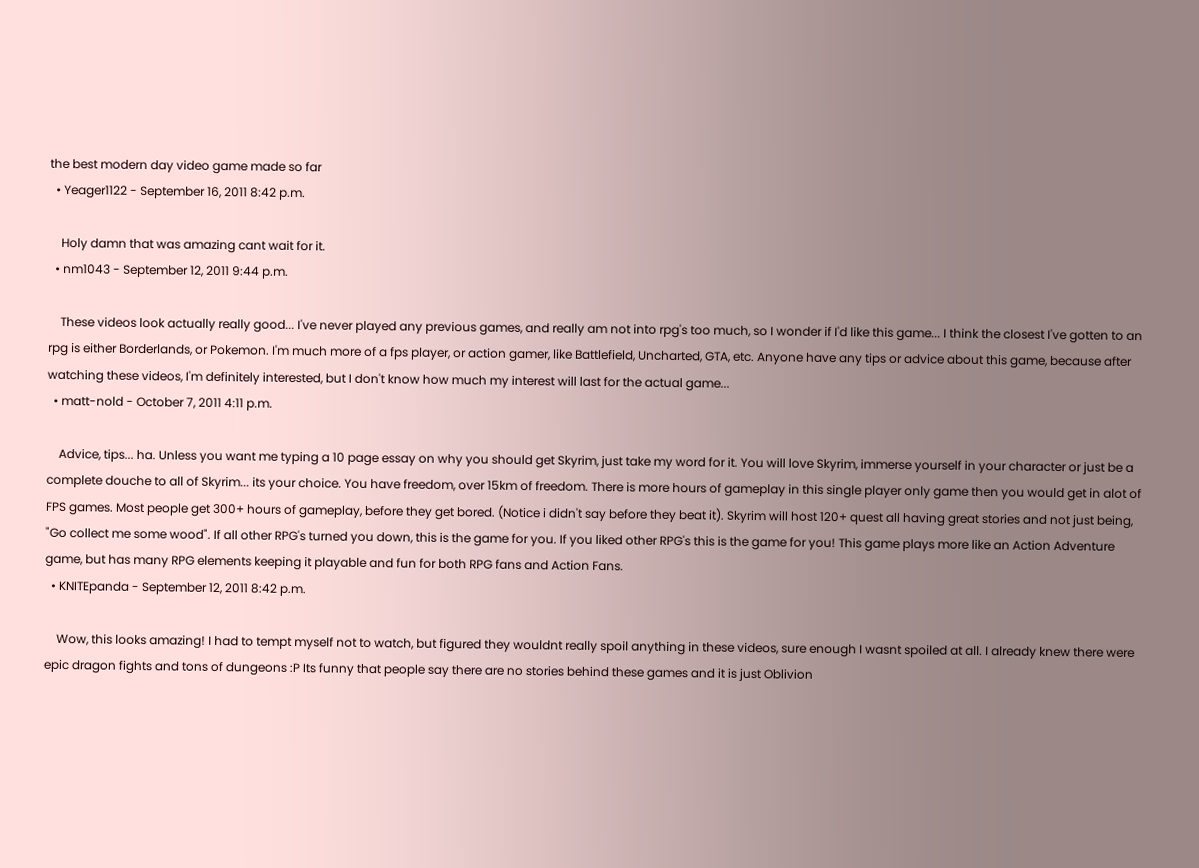the best modern day video game made so far
  • Yeager1122 - September 16, 2011 8:42 p.m.

    Holy damn that was amazing cant wait for it.
  • nm1043 - September 12, 2011 9:44 p.m.

    These videos look actually really good... I've never played any previous games, and really am not into rpg's too much, so I wonder if I'd like this game... I think the closest I've gotten to an rpg is either Borderlands, or Pokemon. I'm much more of a fps player, or action gamer, like Battlefield, Uncharted, GTA, etc. Anyone have any tips or advice about this game, because after watching these videos, I'm definitely interested, but I don't know how much my interest will last for the actual game...
  • matt-nold - October 7, 2011 4:11 p.m.

    Advice, tips... ha. Unless you want me typing a 10 page essay on why you should get Skyrim, just take my word for it. You will love Skyrim, immerse yourself in your character or just be a complete douche to all of Skyrim... its your choice. You have freedom, over 15km of freedom. There is more hours of gameplay in this single player only game then you would get in alot of FPS games. Most people get 300+ hours of gameplay, before they get bored. (Notice i didn't say before they beat it). Skyrim will host 120+ quest all having great stories and not just being, "Go collect me some wood". If all other RPG's turned you down, this is the game for you. If you liked other RPG's this is the game for you! This game plays more like an Action Adventure game, but has many RPG elements keeping it playable and fun for both RPG fans and Action Fans.
  • KNITEpanda - September 12, 2011 8:42 p.m.

    Wow, this looks amazing! I had to tempt myself not to watch, but figured they wouldnt really spoil anything in these videos, sure enough I wasnt spoiled at all. I already knew there were epic dragon fights and tons of dungeons :P Its funny that people say there are no stories behind these games and it is just Oblivion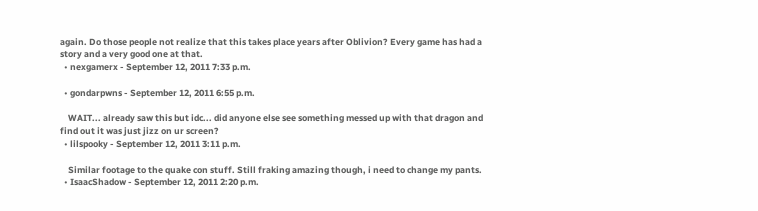again. Do those people not realize that this takes place years after Oblivion? Every game has had a story and a very good one at that.
  • nexgamerx - September 12, 2011 7:33 p.m.

  • gondarpwns - September 12, 2011 6:55 p.m.

    WAIT... already saw this but idc... did anyone else see something messed up with that dragon and find out it was just jizz on ur screen?
  • lilspooky - September 12, 2011 3:11 p.m.

    Similar footage to the quake con stuff. Still fraking amazing though, i need to change my pants.
  • IsaacShadow - September 12, 2011 2:20 p.m.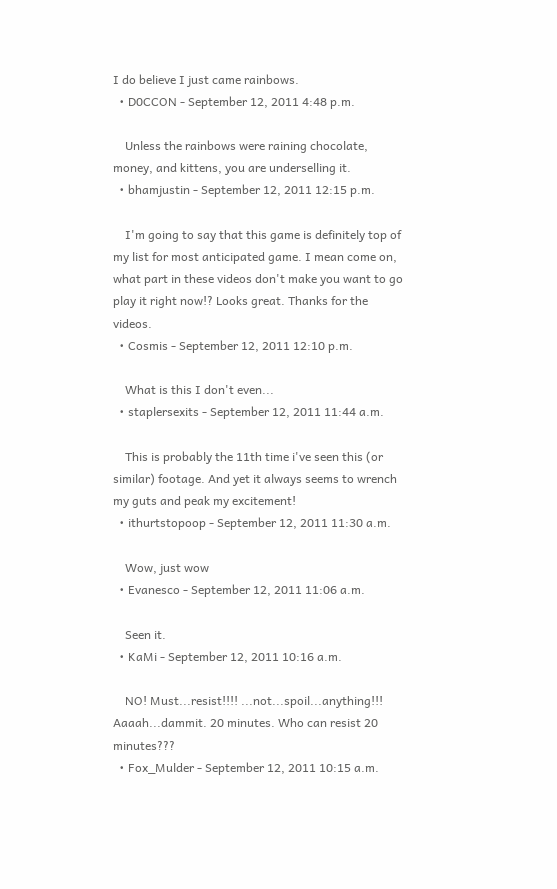I do believe I just came rainbows.
  • D0CCON - September 12, 2011 4:48 p.m.

    Unless the rainbows were raining chocolate, money, and kittens, you are underselling it.
  • bhamjustin - September 12, 2011 12:15 p.m.

    I'm going to say that this game is definitely top of my list for most anticipated game. I mean come on, what part in these videos don't make you want to go play it right now!? Looks great. Thanks for the videos.
  • Cosmis - September 12, 2011 12:10 p.m.

    What is this I don't even...
  • staplersexits - September 12, 2011 11:44 a.m.

    This is probably the 11th time i've seen this (or similar) footage. And yet it always seems to wrench my guts and peak my excitement!
  • ithurtstopoop - September 12, 2011 11:30 a.m.

    Wow, just wow
  • Evanesco - September 12, 2011 11:06 a.m.

    Seen it.
  • KaMi - September 12, 2011 10:16 a.m.

    NO! Must...resist!!!! ...not...spoil...anything!!! Aaaah...dammit. 20 minutes. Who can resist 20 minutes???
  • Fox_Mulder - September 12, 2011 10:15 a.m.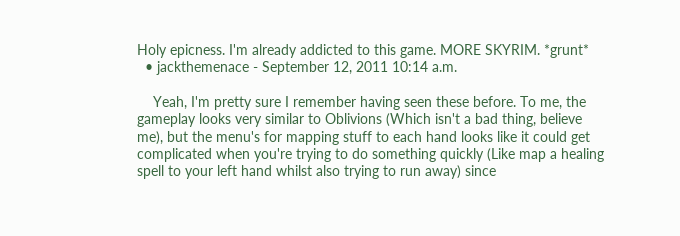Holy epicness. I'm already addicted to this game. MORE SKYRIM. *grunt*
  • jackthemenace - September 12, 2011 10:14 a.m.

    Yeah, I'm pretty sure I remember having seen these before. To me, the gameplay looks very similar to Oblivions (Which isn't a bad thing, believe me), but the menu's for mapping stuff to each hand looks like it could get complicated when you're trying to do something quickly (Like map a healing spell to your left hand whilst also trying to run away) since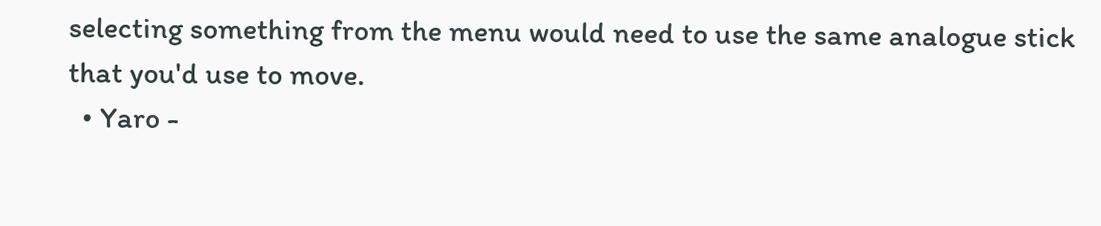selecting something from the menu would need to use the same analogue stick that you'd use to move.
  • Yaro -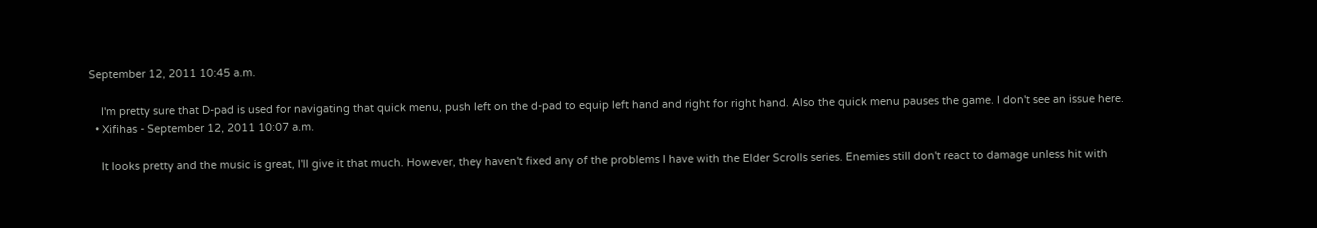September 12, 2011 10:45 a.m.

    I'm pretty sure that D-pad is used for navigating that quick menu, push left on the d-pad to equip left hand and right for right hand. Also the quick menu pauses the game. I don't see an issue here.
  • Xifihas - September 12, 2011 10:07 a.m.

    It looks pretty and the music is great, I'll give it that much. However, they haven't fixed any of the problems I have with the Elder Scrolls series. Enemies still don't react to damage unless hit with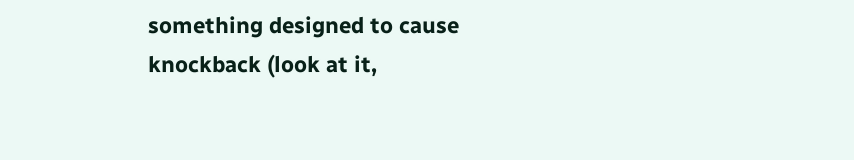something designed to cause knockback (look at it,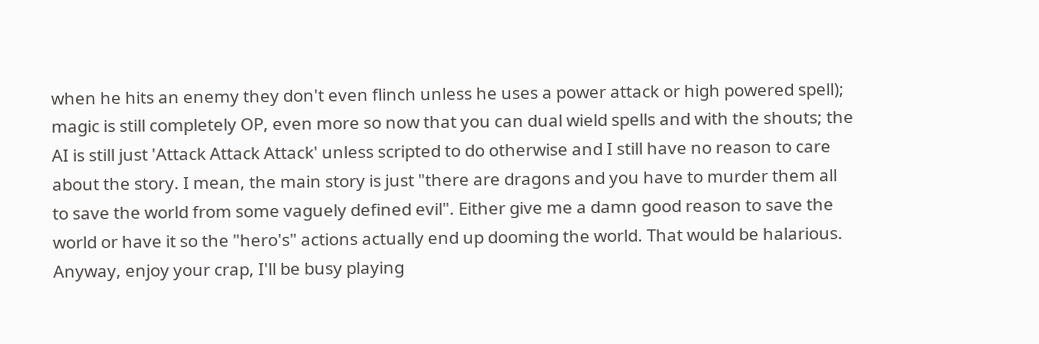when he hits an enemy they don't even flinch unless he uses a power attack or high powered spell); magic is still completely OP, even more so now that you can dual wield spells and with the shouts; the AI is still just 'Attack Attack Attack' unless scripted to do otherwise and I still have no reason to care about the story. I mean, the main story is just "there are dragons and you have to murder them all to save the world from some vaguely defined evil". Either give me a damn good reason to save the world or have it so the "hero's" actions actually end up dooming the world. That would be halarious. Anyway, enjoy your crap, I'll be busy playing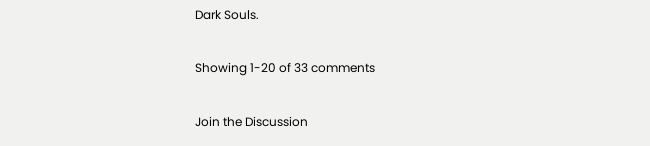Dark Souls.

Showing 1-20 of 33 comments

Join the Discussion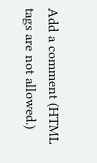Add a comment (HTML tags are not allowed.)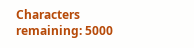Characters remaining: 5000